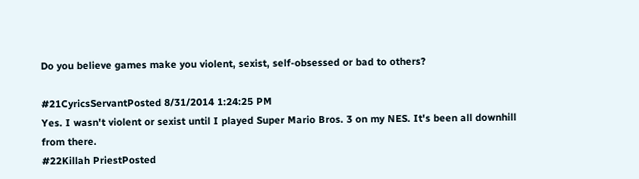Do you believe games make you violent, sexist, self-obsessed or bad to others?

#21CyricsServantPosted 8/31/2014 1:24:25 PM
Yes. I wasn't violent or sexist until I played Super Mario Bros. 3 on my NES. It's been all downhill from there.
#22Killah PriestPosted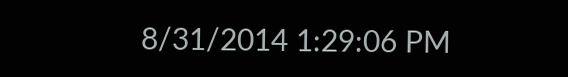8/31/2014 1:29:06 PM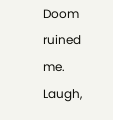Doom ruined me.
Laugh,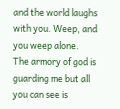and the world laughs with you. Weep, and you weep alone.
The armory of god is guarding me but all you can see is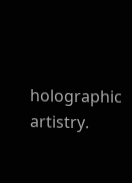holographic artistry.